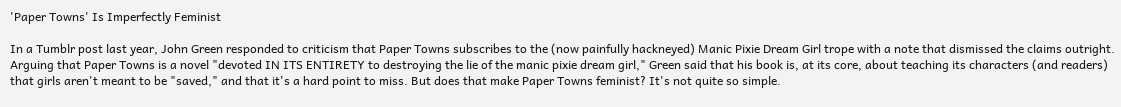'Paper Towns' Is Imperfectly Feminist

In a Tumblr post last year, John Green responded to criticism that Paper Towns subscribes to the (now painfully hackneyed) Manic Pixie Dream Girl trope with a note that dismissed the claims outright. Arguing that Paper Towns is a novel "devoted IN ITS ENTIRETY to destroying the lie of the manic pixie dream girl," Green said that his book is, at its core, about teaching its characters (and readers) that girls aren't meant to be "saved," and that it's a hard point to miss. But does that make Paper Towns feminist? It's not quite so simple.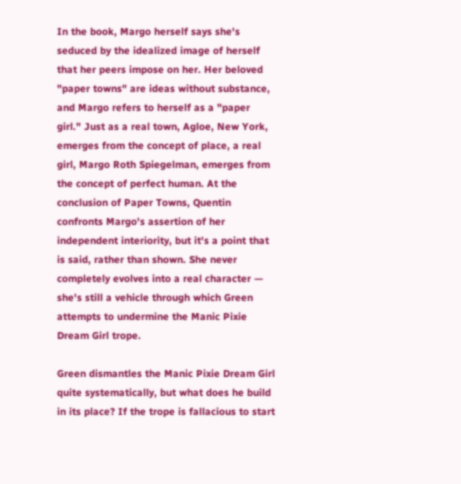In the book, Margo herself says she's seduced by the idealized image of herself that her peers impose on her. Her beloved "paper towns" are ideas without substance, and Margo refers to herself as a "paper girl." Just as a real town, Agloe, New York, emerges from the concept of place, a real girl, Margo Roth Spiegelman, emerges from the concept of perfect human. At the conclusion of Paper Towns, Quentin confronts Margo's assertion of her independent interiority, but it's a point that is said, rather than shown. She never completely evolves into a real character — she's still a vehicle through which Green attempts to undermine the Manic Pixie Dream Girl trope.

Green dismantles the Manic Pixie Dream Girl quite systematically, but what does he build in its place? If the trope is fallacious to start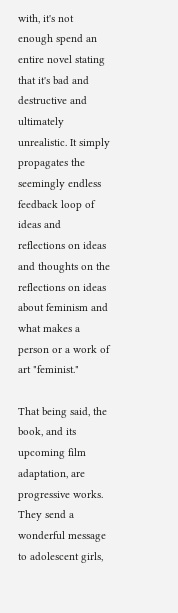with, it's not enough spend an entire novel stating that it's bad and destructive and ultimately unrealistic. It simply propagates the seemingly endless feedback loop of ideas and reflections on ideas and thoughts on the reflections on ideas about feminism and what makes a person or a work of art "feminist."

That being said, the book, and its upcoming film adaptation, are progressive works. They send a wonderful message to adolescent girls,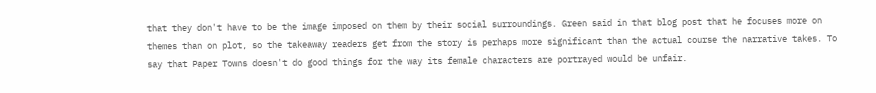that they don't have to be the image imposed on them by their social surroundings. Green said in that blog post that he focuses more on themes than on plot, so the takeaway readers get from the story is perhaps more significant than the actual course the narrative takes. To say that Paper Towns doesn't do good things for the way its female characters are portrayed would be unfair.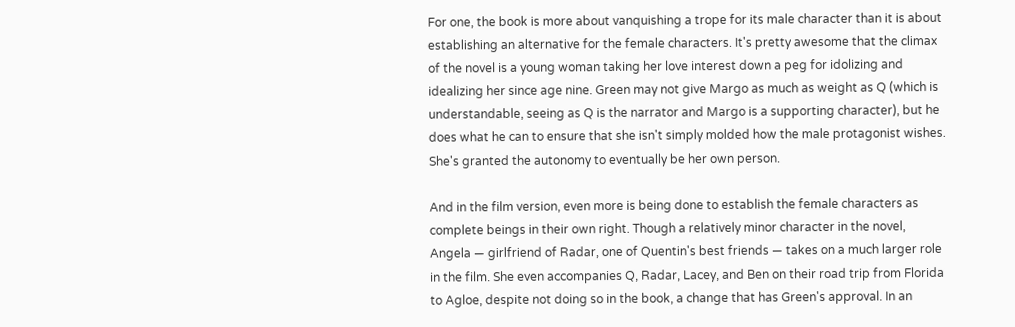For one, the book is more about vanquishing a trope for its male character than it is about establishing an alternative for the female characters. It's pretty awesome that the climax of the novel is a young woman taking her love interest down a peg for idolizing and idealizing her since age nine. Green may not give Margo as much as weight as Q (which is understandable, seeing as Q is the narrator and Margo is a supporting character), but he does what he can to ensure that she isn't simply molded how the male protagonist wishes. She's granted the autonomy to eventually be her own person.

And in the film version, even more is being done to establish the female characters as complete beings in their own right. Though a relatively minor character in the novel, Angela — girlfriend of Radar, one of Quentin's best friends — takes on a much larger role in the film. She even accompanies Q, Radar, Lacey, and Ben on their road trip from Florida to Agloe, despite not doing so in the book, a change that has Green's approval. In an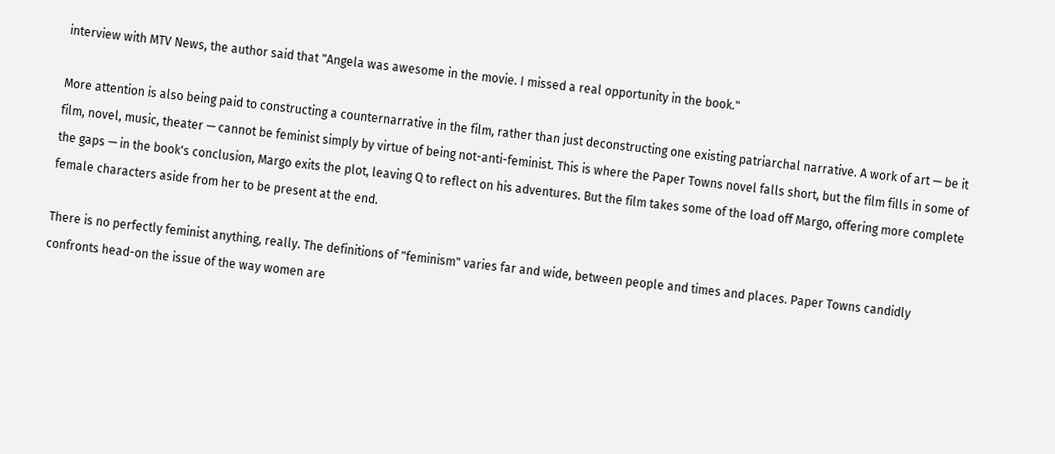interview with MTV News, the author said that "Angela was awesome in the movie. I missed a real opportunity in the book."

More attention is also being paid to constructing a counternarrative in the film, rather than just deconstructing one existing patriarchal narrative. A work of art — be it film, novel, music, theater — cannot be feminist simply by virtue of being not-anti-feminist. This is where the Paper Towns novel falls short, but the film fills in some of the gaps — in the book's conclusion, Margo exits the plot, leaving Q to reflect on his adventures. But the film takes some of the load off Margo, offering more complete female characters aside from her to be present at the end.

There is no perfectly feminist anything, really. The definitions of "feminism" varies far and wide, between people and times and places. Paper Towns candidly confronts head-on the issue of the way women are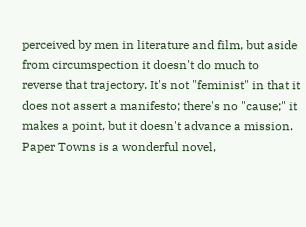perceived by men in literature and film, but aside from circumspection it doesn't do much to reverse that trajectory. It's not "feminist" in that it does not assert a manifesto; there's no "cause;" it makes a point, but it doesn't advance a mission. Paper Towns is a wonderful novel,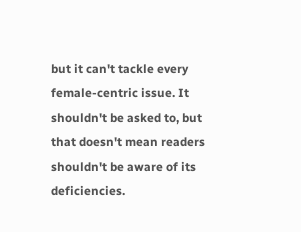but it can't tackle every female-centric issue. It shouldn't be asked to, but that doesn't mean readers shouldn't be aware of its deficiencies.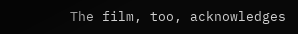The film, too, acknowledges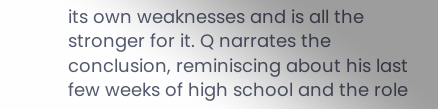its own weaknesses and is all the stronger for it. Q narrates the conclusion, reminiscing about his last few weeks of high school and the role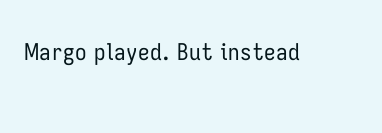Margo played. But instead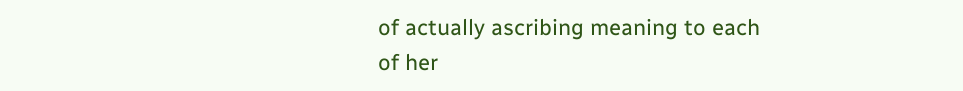of actually ascribing meaning to each of her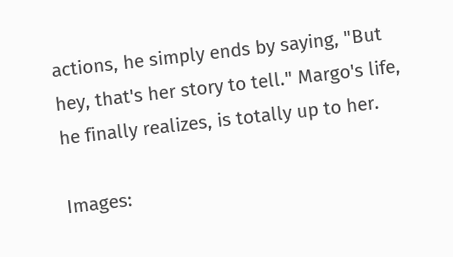actions, he simply ends by saying, "But hey, that's her story to tell." Margo's life, he finally realizes, is totally up to her.

Images: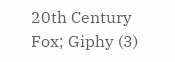20th Century Fox; Giphy (3)